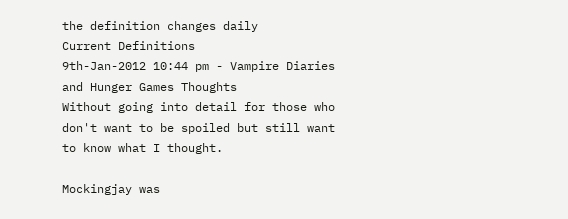the definition changes daily
Current Definitions
9th-Jan-2012 10:44 pm - Vampire Diaries and Hunger Games Thoughts
Without going into detail for those who don't want to be spoiled but still want to know what I thought.

Mockingjay was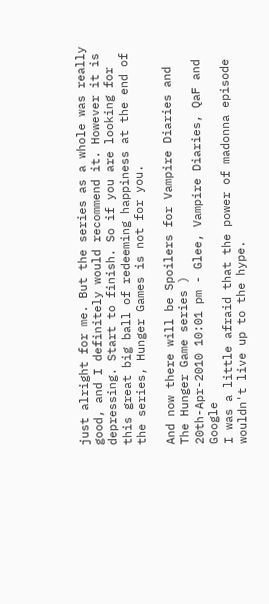just alright for me. But the series as a whole was really good, and I definitely would recommend it. However it is depressing. Start to finish. So if you are looking for this great big ball of redeeming happiness at the end of the series, Hunger Games is not for you.

And now there will be Spoilers for Vampire Diaries and The Hunger Game series )
20th-Apr-2010 10:01 pm - Glee, Vampire Diaries, QaF and Google
I was a little afraid that the power of madonna episode wouldn't live up to the hype.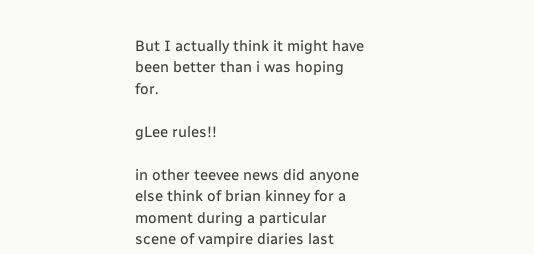But I actually think it might have been better than i was hoping for.

gLee rules!!

in other teevee news did anyone else think of brian kinney for a moment during a particular scene of vampire diaries last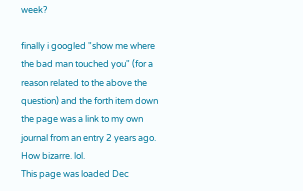week?

finally i googled "show me where the bad man touched you" (for a reason related to the above the question) and the forth item down the page was a link to my own journal from an entry 2 years ago. How bizarre. lol.
This page was loaded Dec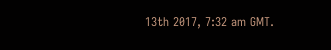13th 2017, 7:32 am GMT.